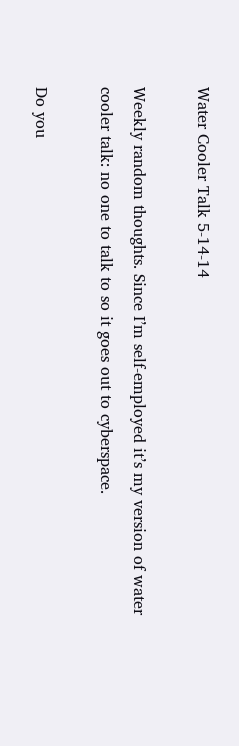Water Cooler Talk 5-14-14

Weekly random thoughts. Since I’m self-employed it’s my version of water cooler talk: no one to talk to so it goes out to cyberspace.

Do you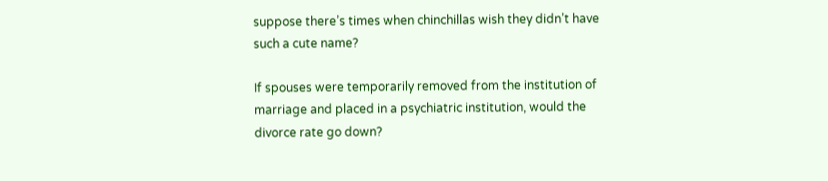suppose there’s times when chinchillas wish they didn’t have such a cute name?

If spouses were temporarily removed from the institution of marriage and placed in a psychiatric institution, would the divorce rate go down?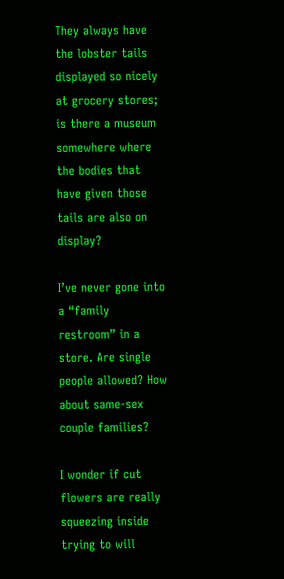They always have the lobster tails displayed so nicely at grocery stores; is there a museum somewhere where the bodies that have given those tails are also on display?

I’ve never gone into a “family restroom” in a store. Are single people allowed? How about same-sex couple families?

I wonder if cut flowers are really squeezing inside trying to will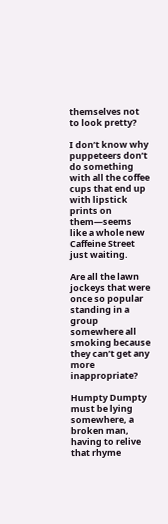themselves not to look pretty?

I don’t know why puppeteers don’t do something with all the coffee cups that end up with lipstick prints on them—seems like a whole new Caffeine Street just waiting.

Are all the lawn jockeys that were once so popular standing in a group somewhere all smoking because they can’t get any more inappropriate?

Humpty Dumpty must be lying somewhere, a broken man, having to relive that rhyme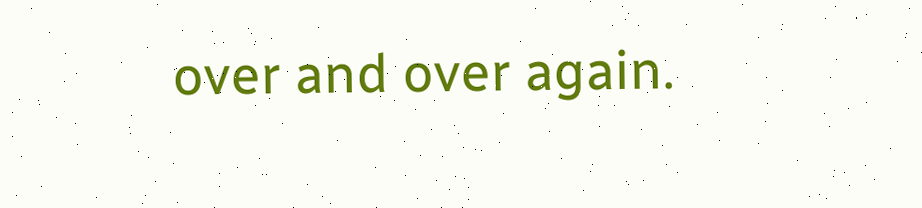over and over again.